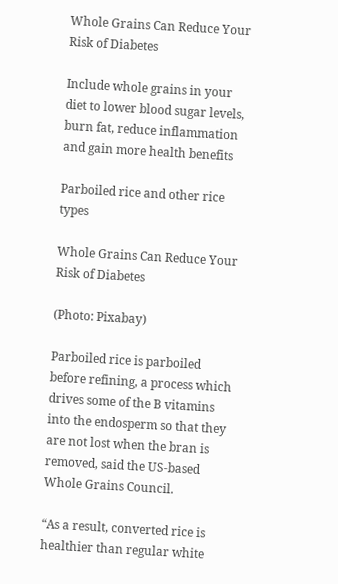Whole Grains Can Reduce Your Risk of Diabetes

Include whole grains in your diet to lower blood sugar levels, burn fat, reduce inflammation and gain more health benefits

Parboiled rice and other rice types

Whole Grains Can Reduce Your Risk of Diabetes

(Photo: Pixabay)

Parboiled rice is parboiled before refining, a process which drives some of the B vitamins into the endosperm so that they are not lost when the bran is removed, said the US-based Whole Grains Council.

“As a result, converted rice is healthier than regular white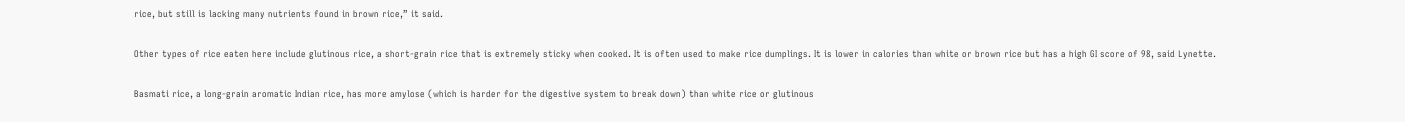rice, but still is lacking many nutrients found in brown rice,” it said.

Other types of rice eaten here include glutinous rice, a short-grain rice that is extremely sticky when cooked. It is often used to make rice dumplings. It is lower in calories than white or brown rice but has a high GI score of 98, said Lynette.

Basmati rice, a long-grain aromatic Indian rice, has more amylose (which is harder for the digestive system to break down) than white rice or glutinous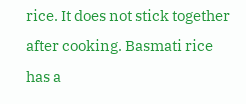rice. It does not stick together after cooking. Basmati rice has a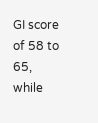GI score of 58 to 65, while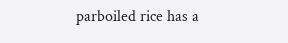parboiled rice has a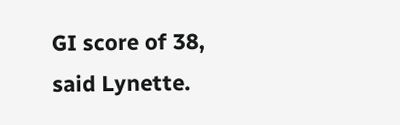GI score of 38, said Lynette.